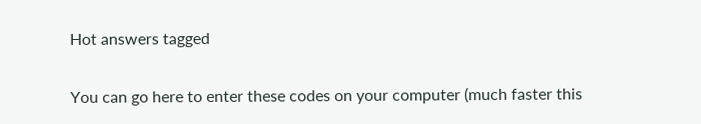Hot answers tagged


You can go here to enter these codes on your computer (much faster this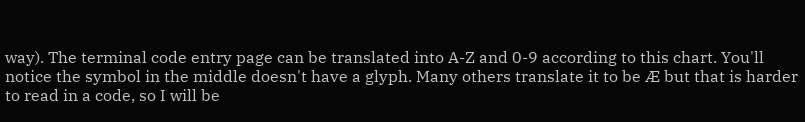way). The terminal code entry page can be translated into A-Z and 0-9 according to this chart. You'll notice the symbol in the middle doesn't have a glyph. Many others translate it to be Æ but that is harder to read in a code, so I will be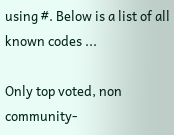using #. Below is a list of all known codes ...

Only top voted, non community-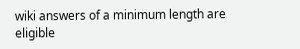wiki answers of a minimum length are eligible